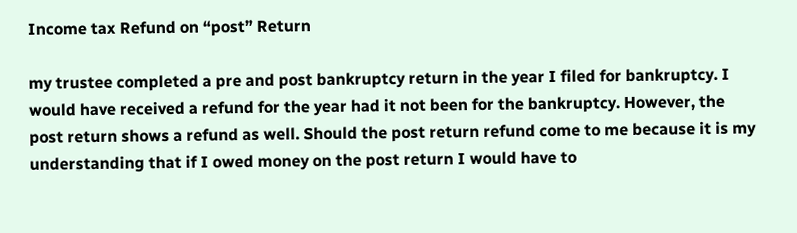Income tax Refund on “post” Return

my trustee completed a pre and post bankruptcy return in the year I filed for bankruptcy. I would have received a refund for the year had it not been for the bankruptcy. However, the post return shows a refund as well. Should the post return refund come to me because it is my understanding that if I owed money on the post return I would have to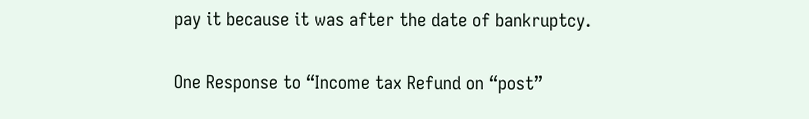pay it because it was after the date of bankruptcy.

One Response to “Income tax Refund on “post”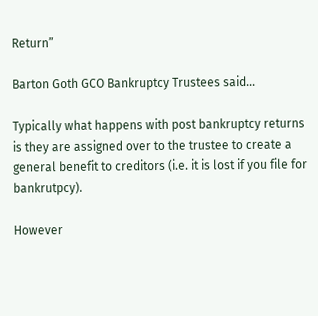Return”

Barton Goth GCO Bankruptcy Trustees said...

Typically what happens with post bankruptcy returns is they are assigned over to the trustee to create a general benefit to creditors (i.e. it is lost if you file for bankrutpcy).

However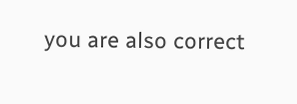you are also correct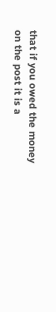that if you owed the money on the post it is a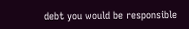debt you would be responsible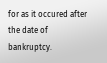for as it occured after the date of bankruptcy.